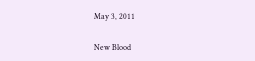May 3, 2011

New Blood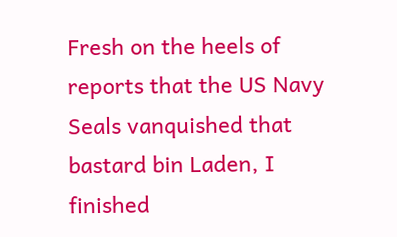Fresh on the heels of reports that the US Navy Seals vanquished that bastard bin Laden, I finished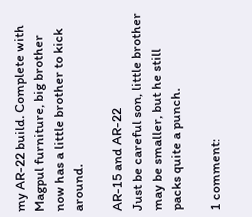my AR-22 build. Complete with Magpul furniture, big brother now has a little brother to kick around.

AR-15 and AR-22
Just be careful son, little brother may be smaller, but he still packs quite a punch.

1 comment: